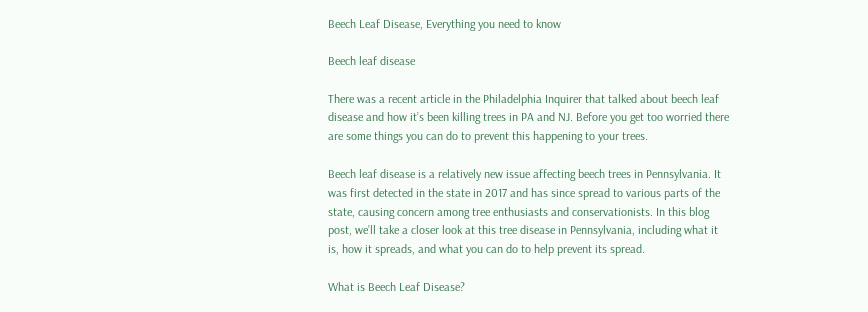Beech Leaf Disease, Everything you need to know

Beech leaf disease

There was a recent article in the Philadelphia Inquirer that talked about beech leaf disease and how it’s been killing trees in PA and NJ. Before you get too worried there are some things you can do to prevent this happening to your trees.

Beech leaf disease is a relatively new issue affecting beech trees in Pennsylvania. It was first detected in the state in 2017 and has since spread to various parts of the state, causing concern among tree enthusiasts and conservationists. In this blog post, we’ll take a closer look at this tree disease in Pennsylvania, including what it is, how it spreads, and what you can do to help prevent its spread.

What is Beech Leaf Disease?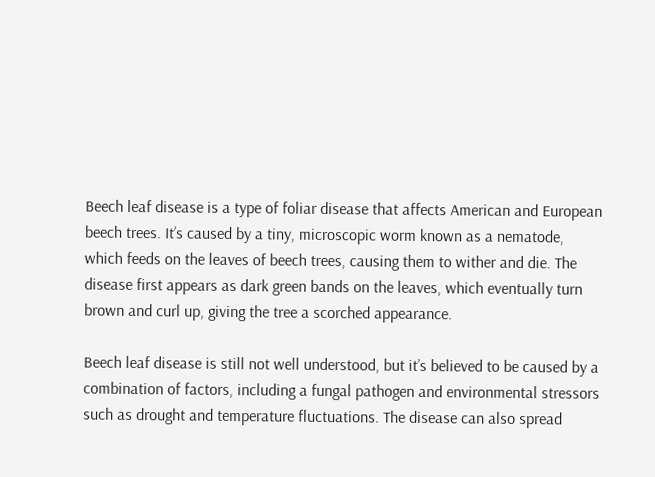Beech leaf disease is a type of foliar disease that affects American and European beech trees. It’s caused by a tiny, microscopic worm known as a nematode, which feeds on the leaves of beech trees, causing them to wither and die. The disease first appears as dark green bands on the leaves, which eventually turn brown and curl up, giving the tree a scorched appearance.

Beech leaf disease is still not well understood, but it’s believed to be caused by a combination of factors, including a fungal pathogen and environmental stressors such as drought and temperature fluctuations. The disease can also spread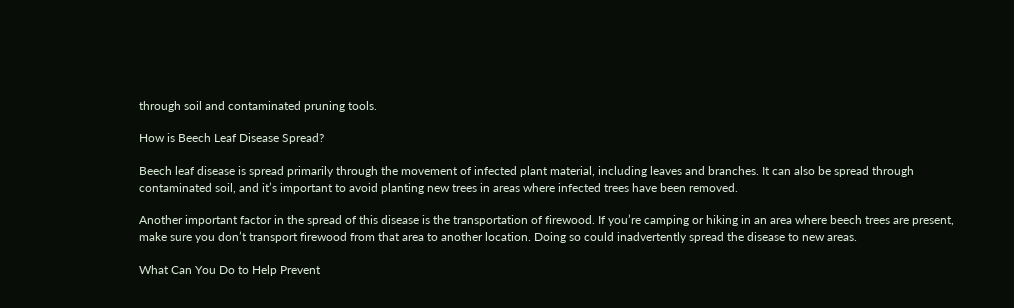through soil and contaminated pruning tools.

How is Beech Leaf Disease Spread?

Beech leaf disease is spread primarily through the movement of infected plant material, including leaves and branches. It can also be spread through contaminated soil, and it’s important to avoid planting new trees in areas where infected trees have been removed.

Another important factor in the spread of this disease is the transportation of firewood. If you’re camping or hiking in an area where beech trees are present, make sure you don’t transport firewood from that area to another location. Doing so could inadvertently spread the disease to new areas.

What Can You Do to Help Prevent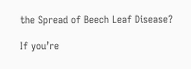the Spread of Beech Leaf Disease?

If you’re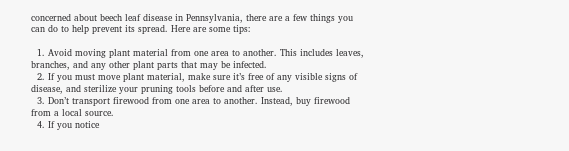concerned about beech leaf disease in Pennsylvania, there are a few things you can do to help prevent its spread. Here are some tips:

  1. Avoid moving plant material from one area to another. This includes leaves, branches, and any other plant parts that may be infected.
  2. If you must move plant material, make sure it’s free of any visible signs of disease, and sterilize your pruning tools before and after use.
  3. Don’t transport firewood from one area to another. Instead, buy firewood from a local source.
  4. If you notice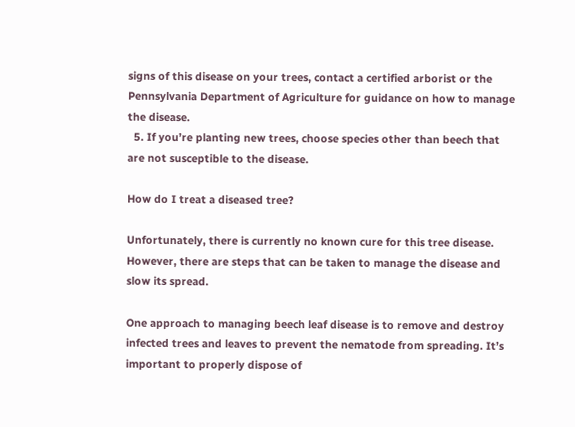signs of this disease on your trees, contact a certified arborist or the Pennsylvania Department of Agriculture for guidance on how to manage the disease.
  5. If you’re planting new trees, choose species other than beech that are not susceptible to the disease.

How do I treat a diseased tree?

Unfortunately, there is currently no known cure for this tree disease. However, there are steps that can be taken to manage the disease and slow its spread.

One approach to managing beech leaf disease is to remove and destroy infected trees and leaves to prevent the nematode from spreading. It’s important to properly dispose of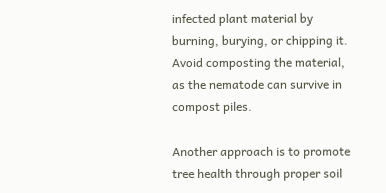infected plant material by burning, burying, or chipping it. Avoid composting the material, as the nematode can survive in compost piles.

Another approach is to promote tree health through proper soil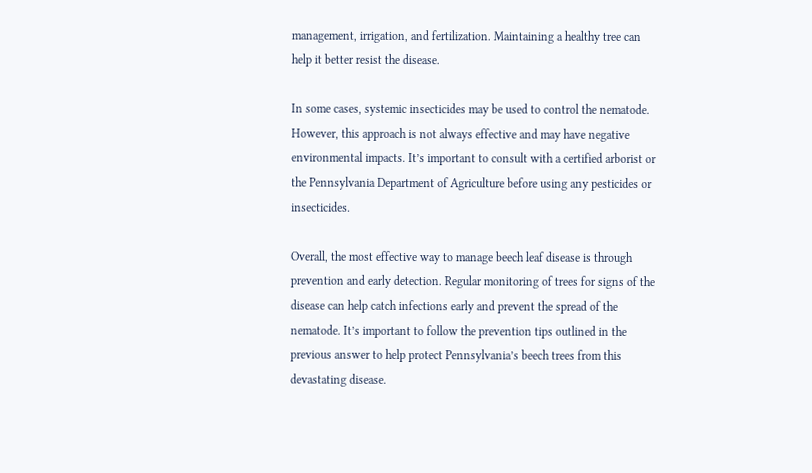management, irrigation, and fertilization. Maintaining a healthy tree can help it better resist the disease.

In some cases, systemic insecticides may be used to control the nematode. However, this approach is not always effective and may have negative environmental impacts. It’s important to consult with a certified arborist or the Pennsylvania Department of Agriculture before using any pesticides or insecticides.

Overall, the most effective way to manage beech leaf disease is through prevention and early detection. Regular monitoring of trees for signs of the disease can help catch infections early and prevent the spread of the nematode. It’s important to follow the prevention tips outlined in the previous answer to help protect Pennsylvania’s beech trees from this devastating disease.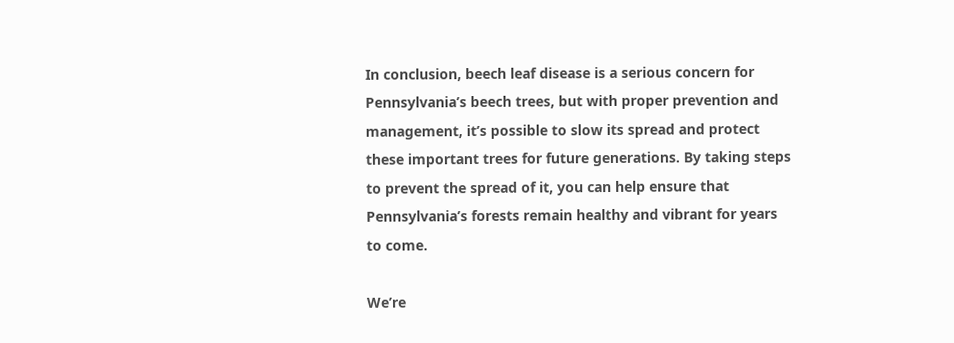In conclusion, beech leaf disease is a serious concern for Pennsylvania’s beech trees, but with proper prevention and management, it’s possible to slow its spread and protect these important trees for future generations. By taking steps to prevent the spread of it, you can help ensure that Pennsylvania’s forests remain healthy and vibrant for years to come.

We’re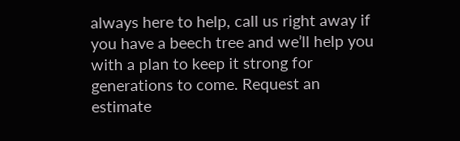always here to help, call us right away if you have a beech tree and we’ll help you with a plan to keep it strong for generations to come. Request an estimate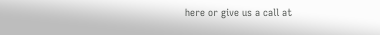here or give us a call at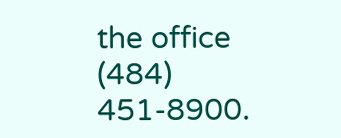the office (484) 451-8900.